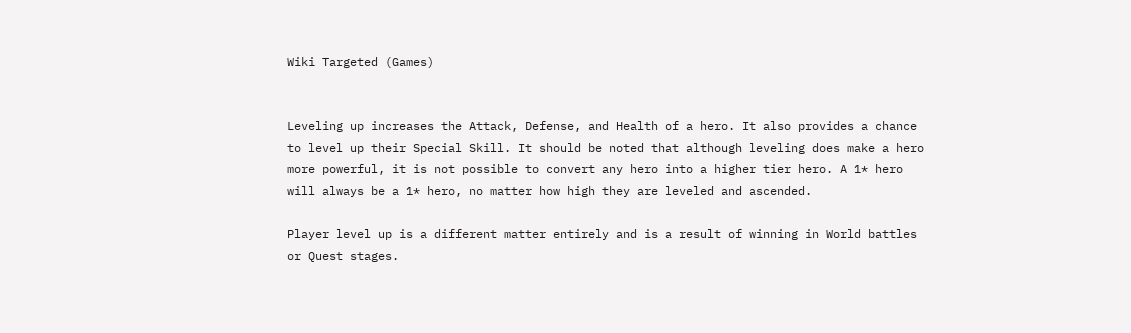Wiki Targeted (Games)


Leveling up increases the Attack, Defense, and Health of a hero. It also provides a chance to level up their Special Skill. It should be noted that although leveling does make a hero more powerful, it is not possible to convert any hero into a higher tier hero. A 1* hero will always be a 1* hero, no matter how high they are leveled and ascended.

Player level up is a different matter entirely and is a result of winning in World battles or Quest stages.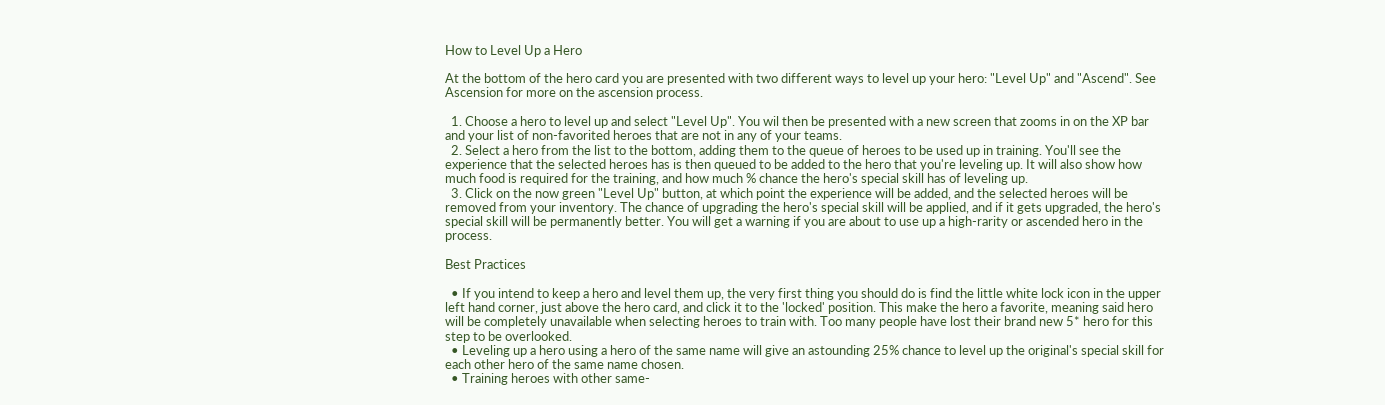How to Level Up a Hero

At the bottom of the hero card you are presented with two different ways to level up your hero: "Level Up" and "Ascend". See Ascension for more on the ascension process.

  1. Choose a hero to level up and select "Level Up". You wil then be presented with a new screen that zooms in on the XP bar and your list of non-favorited heroes that are not in any of your teams.
  2. Select a hero from the list to the bottom, adding them to the queue of heroes to be used up in training. You'll see the experience that the selected heroes has is then queued to be added to the hero that you're leveling up. It will also show how much food is required for the training, and how much % chance the hero's special skill has of leveling up.
  3. Click on the now green "Level Up" button, at which point the experience will be added, and the selected heroes will be removed from your inventory. The chance of upgrading the hero's special skill will be applied, and if it gets upgraded, the hero's special skill will be permanently better. You will get a warning if you are about to use up a high-rarity or ascended hero in the process.

Best Practices

  • If you intend to keep a hero and level them up, the very first thing you should do is find the little white lock icon in the upper left hand corner, just above the hero card, and click it to the 'locked' position. This make the hero a favorite, meaning said hero will be completely unavailable when selecting heroes to train with. Too many people have lost their brand new 5* hero for this step to be overlooked.
  • Leveling up a hero using a hero of the same name will give an astounding 25% chance to level up the original's special skill for each other hero of the same name chosen.
  • Training heroes with other same-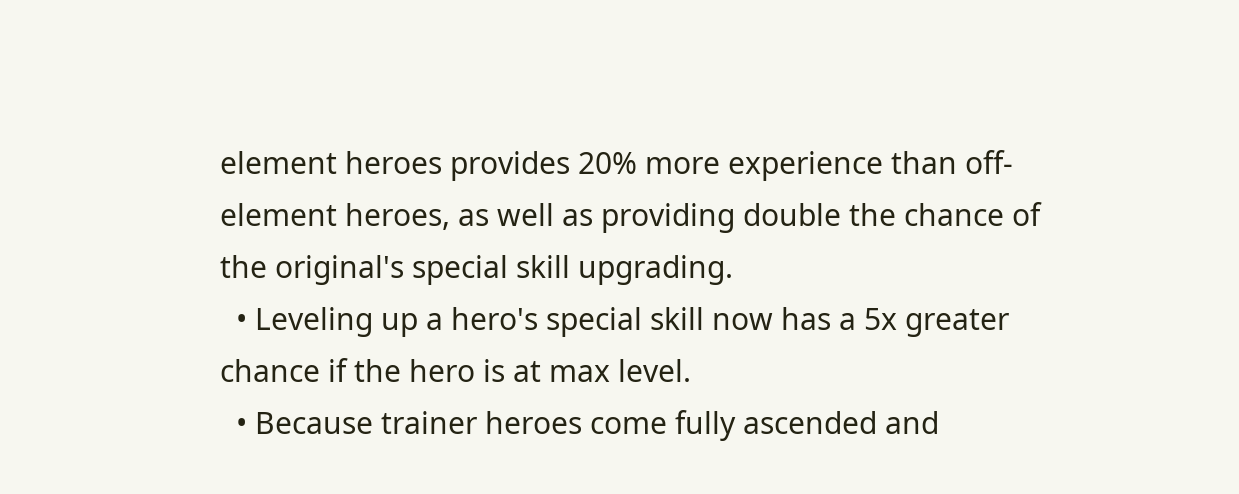element heroes provides 20% more experience than off-element heroes, as well as providing double the chance of the original's special skill upgrading.
  • Leveling up a hero's special skill now has a 5x greater chance if the hero is at max level.
  • Because trainer heroes come fully ascended and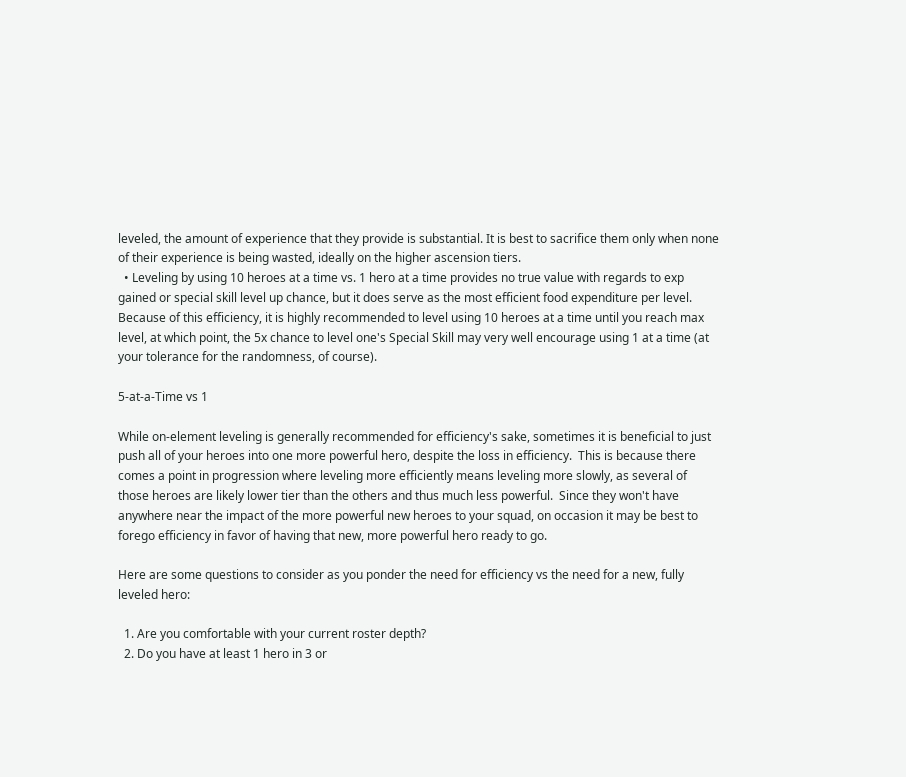leveled, the amount of experience that they provide is substantial. It is best to sacrifice them only when none of their experience is being wasted, ideally on the higher ascension tiers.
  • Leveling by using 10 heroes at a time vs. 1 hero at a time provides no true value with regards to exp gained or special skill level up chance, but it does serve as the most efficient food expenditure per level.  Because of this efficiency, it is highly recommended to level using 10 heroes at a time until you reach max level, at which point, the 5x chance to level one's Special Skill may very well encourage using 1 at a time (at your tolerance for the randomness, of course).

5-at-a-Time vs 1

While on-element leveling is generally recommended for efficiency's sake, sometimes it is beneficial to just push all of your heroes into one more powerful hero, despite the loss in efficiency.  This is because there comes a point in progression where leveling more efficiently means leveling more slowly, as several of those heroes are likely lower tier than the others and thus much less powerful.  Since they won't have anywhere near the impact of the more powerful new heroes to your squad, on occasion it may be best to forego efficiency in favor of having that new, more powerful hero ready to go.

Here are some questions to consider as you ponder the need for efficiency vs the need for a new, fully leveled hero:

  1. Are you comfortable with your current roster depth?
  2. Do you have at least 1 hero in 3 or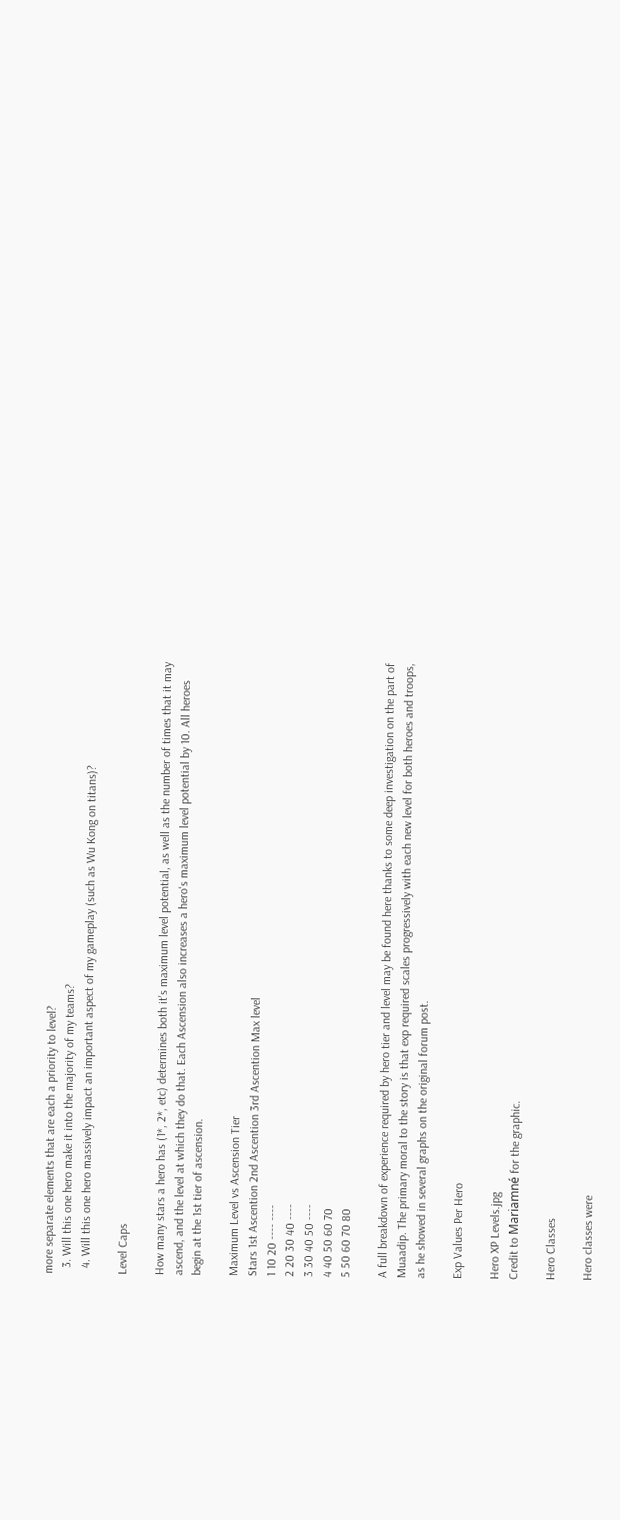more separate elements that are each a priority to level?
  3. Will this one hero make it into the majority of my teams?
  4. Will this one hero massively impact an important aspect of my gameplay (such as Wu Kong on titans)?

Level Caps

How many stars a hero has (1*, 2*, etc) determines both it's maximum level potential, as well as the number of times that it may ascend, and the level at which they do that. Each Ascension also increases a hero's maximum level potential by 10. All heroes begin at the 1st tier of ascension.

Maximum Level vs Ascension Tier
Stars 1st Ascention 2nd Ascention 3rd Ascention Max level
1 10 20 ---- ----
2 20 30 40 ----
3 30 40 50 ----
4 40 50 60 70
5 50 60 70 80

A full breakdown of experience required by hero tier and level may be found here thanks to some deep investigation on the part of Muaadip. The primary moral to the story is that exp required scales progressively with each new level for both heroes and troops, as he showed in several graphs on the original forum post.

Exp Values Per Hero

Hero XP Levels.jpg
Credit to Mariamné for the graphic.

Hero Classes

Hero classes were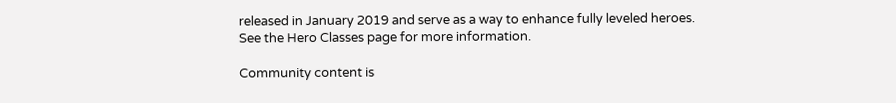released in January 2019 and serve as a way to enhance fully leveled heroes. See the Hero Classes page for more information.

Community content is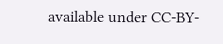available under CC-BY-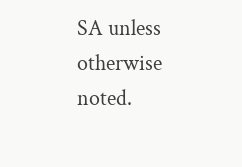SA unless otherwise noted.